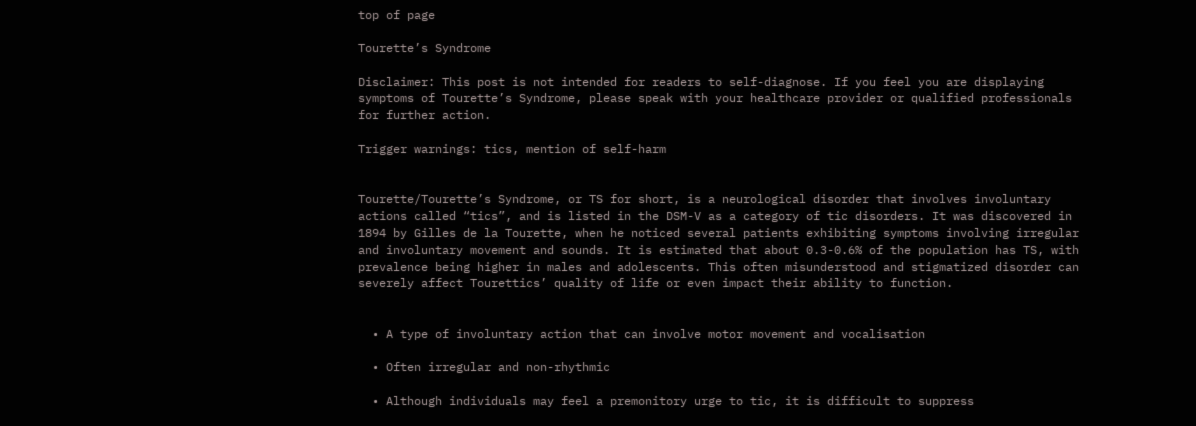top of page

Tourette’s Syndrome

Disclaimer: This post is not intended for readers to self-diagnose. If you feel you are displaying symptoms of Tourette’s Syndrome, please speak with your healthcare provider or qualified professionals for further action.

Trigger warnings: tics, mention of self-harm


Tourette/Tourette’s Syndrome, or TS for short, is a neurological disorder that involves involuntary actions called “tics”, and is listed in the DSM-V as a category of tic disorders. It was discovered in 1894 by Gilles de la Tourette, when he noticed several patients exhibiting symptoms involving irregular and involuntary movement and sounds. It is estimated that about 0.3-0.6% of the population has TS, with prevalence being higher in males and adolescents. This often misunderstood and stigmatized disorder can severely affect Tourettics’ quality of life or even impact their ability to function.


  • A type of involuntary action that can involve motor movement and vocalisation

  • Often irregular and non-rhythmic

  • Although individuals may feel a premonitory urge to tic, it is difficult to suppress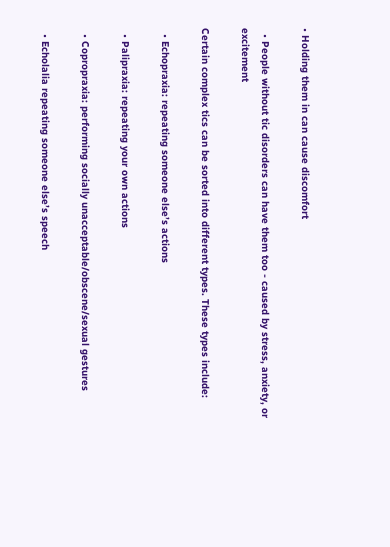• Holding them in can cause discomfort

  • People without tic disorders can have them too - caused by stress, anxiety, or excitement

Certain complex tics can be sorted into different types. These types include:

  • Echopraxia: repeating someone else’s actions

  • Palipraxia: repeating your own actions

  • Copropraxia: performing socially unacceptable/obscene/sexual gestures

  • Echolalia repeating someone else’s speech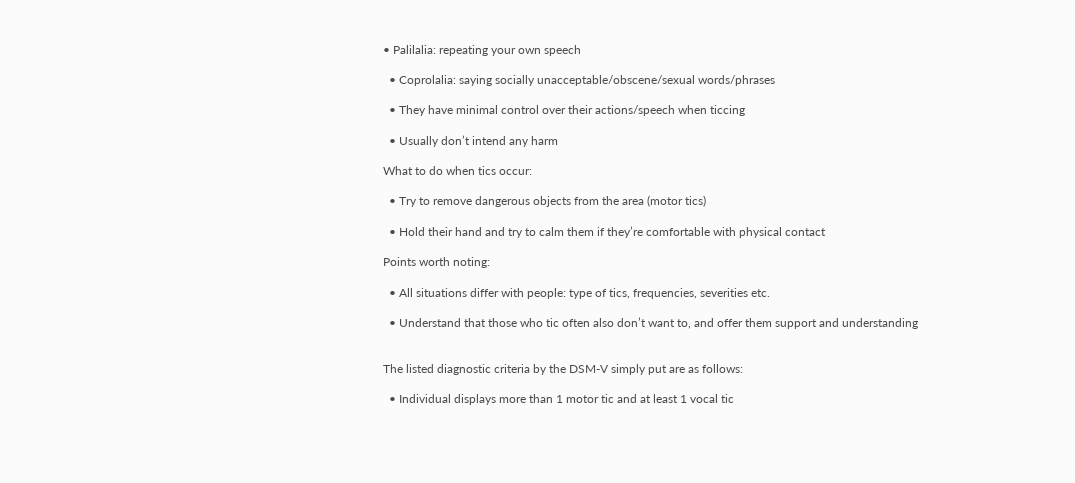• Palilalia: repeating your own speech

  • Coprolalia: saying socially unacceptable/obscene/sexual words/phrases

  • They have minimal control over their actions/speech when ticcing

  • Usually don’t intend any harm

What to do when tics occur:

  • Try to remove dangerous objects from the area (motor tics)

  • Hold their hand and try to calm them if they’re comfortable with physical contact

Points worth noting:

  • All situations differ with people: type of tics, frequencies, severities etc.

  • Understand that those who tic often also don’t want to, and offer them support and understanding


The listed diagnostic criteria by the DSM-V simply put are as follows:

  • Individual displays more than 1 motor tic and at least 1 vocal tic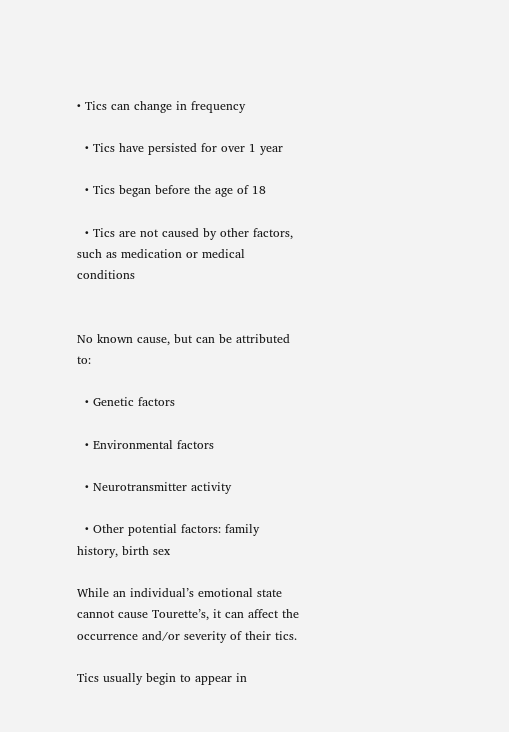• Tics can change in frequency

  • Tics have persisted for over 1 year

  • Tics began before the age of 18

  • Tics are not caused by other factors, such as medication or medical conditions


No known cause, but can be attributed to:

  • Genetic factors

  • Environmental factors

  • Neurotransmitter activity

  • Other potential factors: family history, birth sex

While an individual’s emotional state cannot cause Tourette’s, it can affect the occurrence and/or severity of their tics.

Tics usually begin to appear in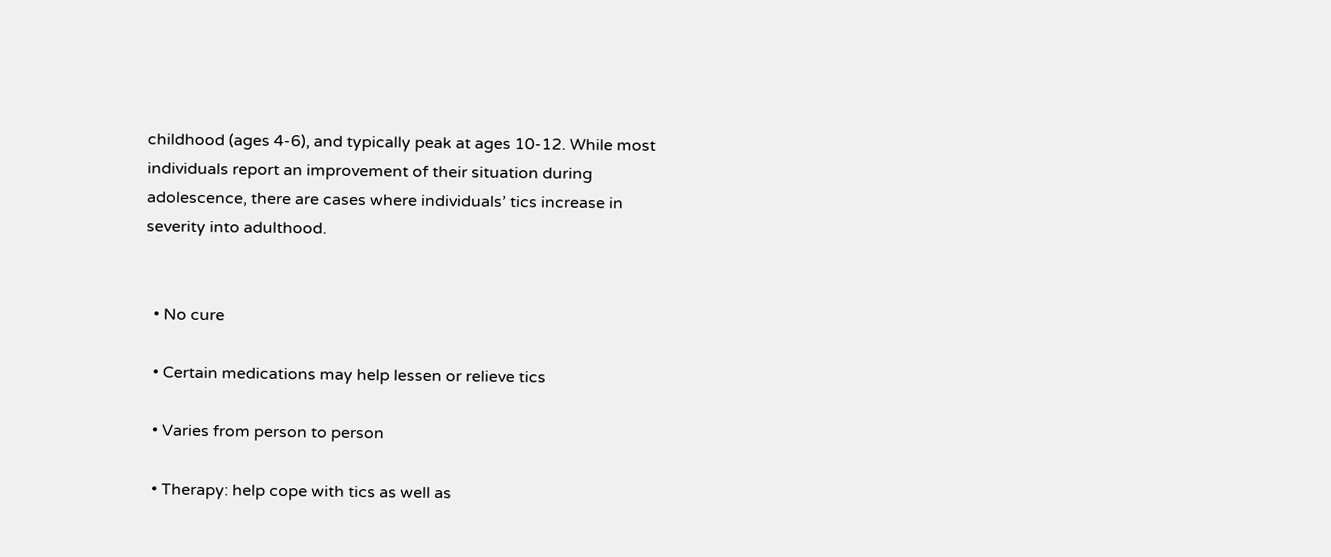childhood (ages 4-6), and typically peak at ages 10-12. While most individuals report an improvement of their situation during adolescence, there are cases where individuals’ tics increase in severity into adulthood.


  • No cure

  • Certain medications may help lessen or relieve tics

  • Varies from person to person

  • Therapy: help cope with tics as well as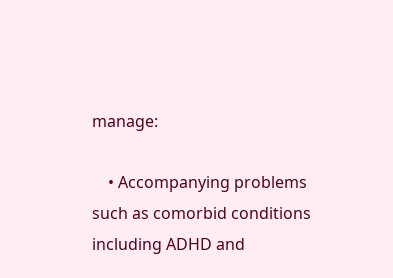manage:

    • Accompanying problems such as comorbid conditions including ADHD and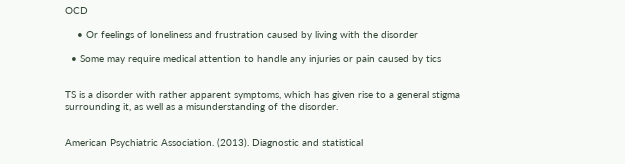OCD

    • Or feelings of loneliness and frustration caused by living with the disorder

  • Some may require medical attention to handle any injuries or pain caused by tics


TS is a disorder with rather apparent symptoms, which has given rise to a general stigma surrounding it, as well as a misunderstanding of the disorder.


American Psychiatric Association. (2013). Diagnostic and statistical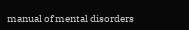manual of mental disorders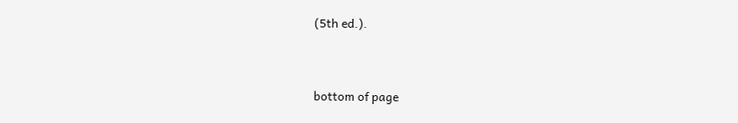(5th ed.).


bottom of page